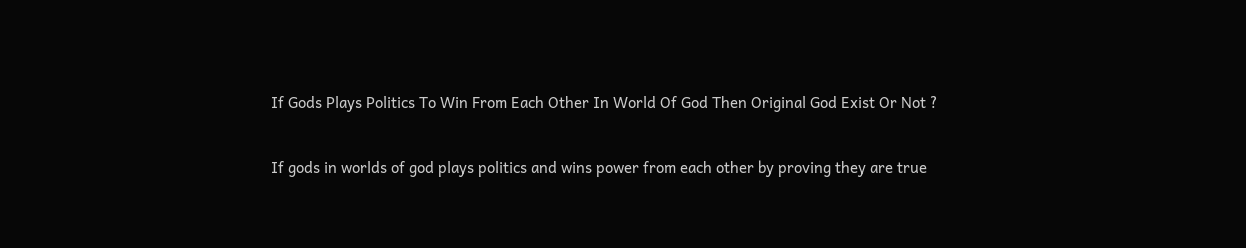If Gods Plays Politics To Win From Each Other In World Of God Then Original God Exist Or Not ?

If gods in worlds of god plays politics and wins power from each other by proving they are true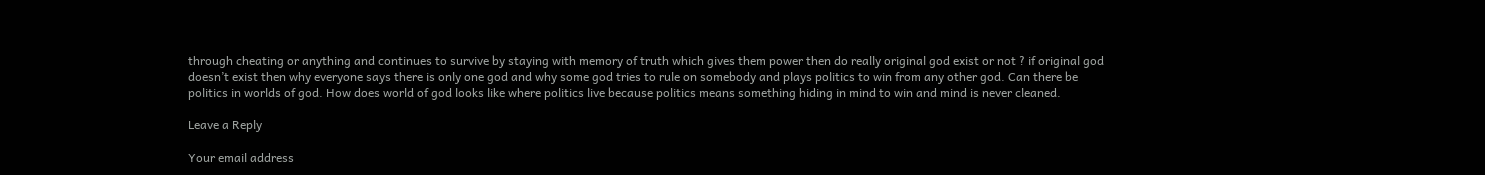through cheating or anything and continues to survive by staying with memory of truth which gives them power then do really original god exist or not ? if original god doesn’t exist then why everyone says there is only one god and why some god tries to rule on somebody and plays politics to win from any other god. Can there be politics in worlds of god. How does world of god looks like where politics live because politics means something hiding in mind to win and mind is never cleaned.

Leave a Reply

Your email address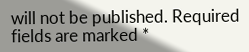will not be published. Required fields are marked *